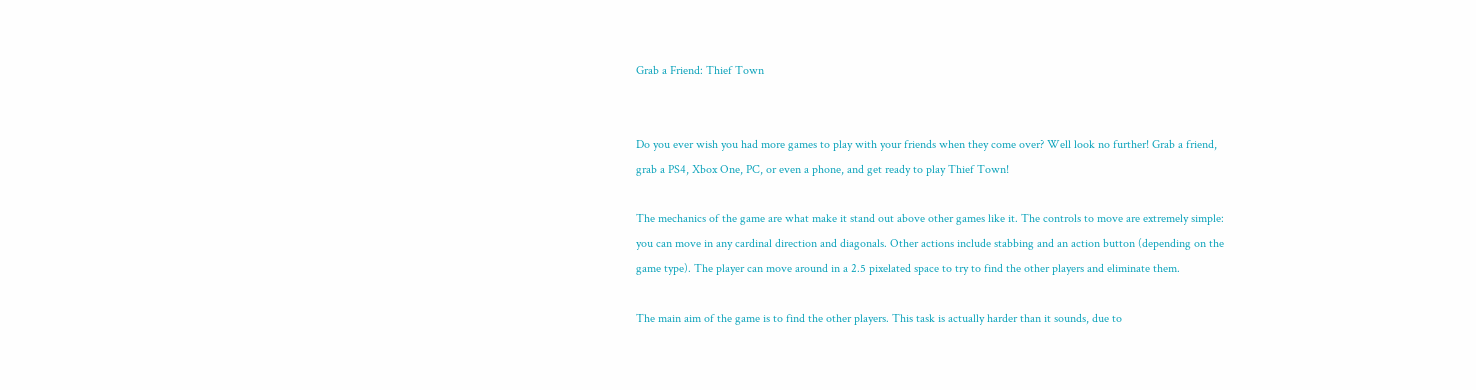Grab a Friend: Thief Town


Do you ever wish you had more games to play with your friends when they come over? Well look no further! Grab a friend, grab a PS4, Xbox One, PC, or even a phone, and get ready to play Thief Town!

The mechanics of the game are what make it stand out above other games like it. The controls to move are extremely simple: you can move in any cardinal direction and diagonals. Other actions include stabbing and an action button (depending on the game type). The player can move around in a 2.5 pixelated space to try to find the other players and eliminate them.

The main aim of the game is to find the other players. This task is actually harder than it sounds, due to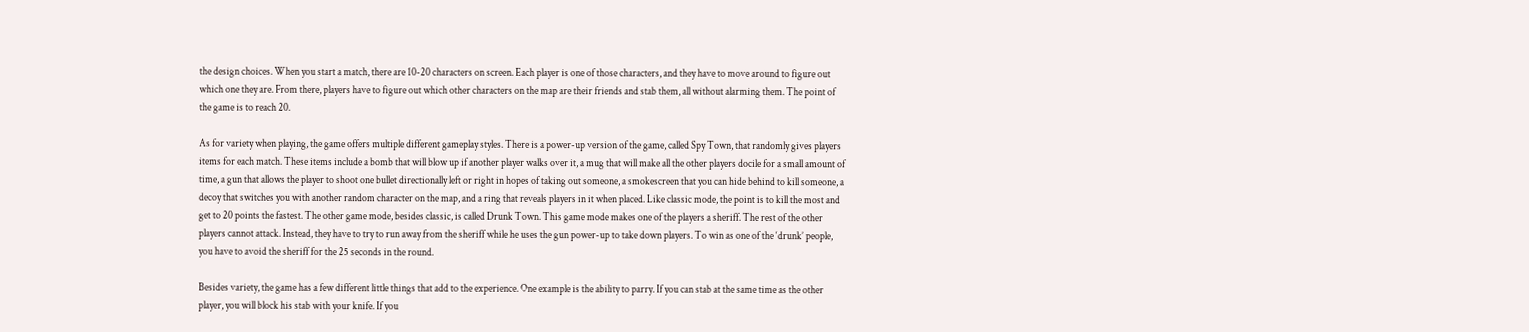the design choices. When you start a match, there are 10-20 characters on screen. Each player is one of those characters, and they have to move around to figure out which one they are. From there, players have to figure out which other characters on the map are their friends and stab them, all without alarming them. The point of the game is to reach 20.

As for variety when playing, the game offers multiple different gameplay styles. There is a power-up version of the game, called Spy Town, that randomly gives players items for each match. These items include a bomb that will blow up if another player walks over it, a mug that will make all the other players docile for a small amount of time, a gun that allows the player to shoot one bullet directionally left or right in hopes of taking out someone, a smokescreen that you can hide behind to kill someone, a decoy that switches you with another random character on the map, and a ring that reveals players in it when placed. Like classic mode, the point is to kill the most and get to 20 points the fastest. The other game mode, besides classic, is called Drunk Town. This game mode makes one of the players a sheriff. The rest of the other players cannot attack. Instead, they have to try to run away from the sheriff while he uses the gun power-up to take down players. To win as one of the ‘drunk’ people, you have to avoid the sheriff for the 25 seconds in the round.

Besides variety, the game has a few different little things that add to the experience. One example is the ability to parry. If you can stab at the same time as the other player, you will block his stab with your knife. If you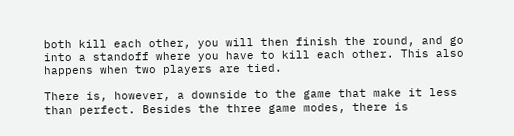both kill each other, you will then finish the round, and go into a standoff where you have to kill each other. This also happens when two players are tied.

There is, however, a downside to the game that make it less than perfect. Besides the three game modes, there is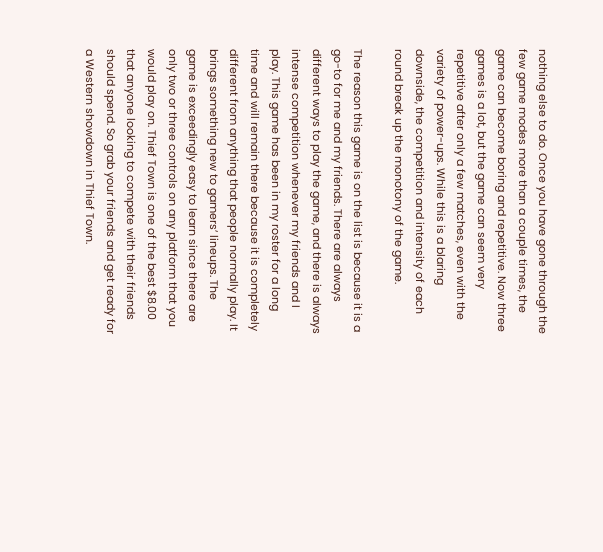nothing else to do. Once you have gone through the few game modes more than a couple times, the game can become boring and repetitive. Now three games is a lot, but the game can seem very repetitive after only a few matches, even with the variety of power-ups. While this is a blaring downside, the competition and intensity of each round break up the monotony of the game.

The reason this game is on the list is because it is a go-to for me and my friends. There are always different ways to play the game, and there is always intense competition whenever my friends and I play. This game has been in my roster for a long time and will remain there because it is completely different from anything that people normally play. It brings something new to gamers’ lineups. The game is exceedingly easy to learn since there are only two or three controls on any platform that you would play on. Thief Town is one of the best $8.00 that anyone looking to compete with their friends should spend. So grab your friends and get ready for a Western showdown in Thief Town.